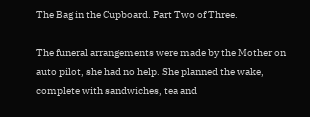The Bag in the Cupboard. Part Two of Three.

The funeral arrangements were made by the Mother on auto pilot, she had no help. She planned the wake, complete with sandwiches, tea and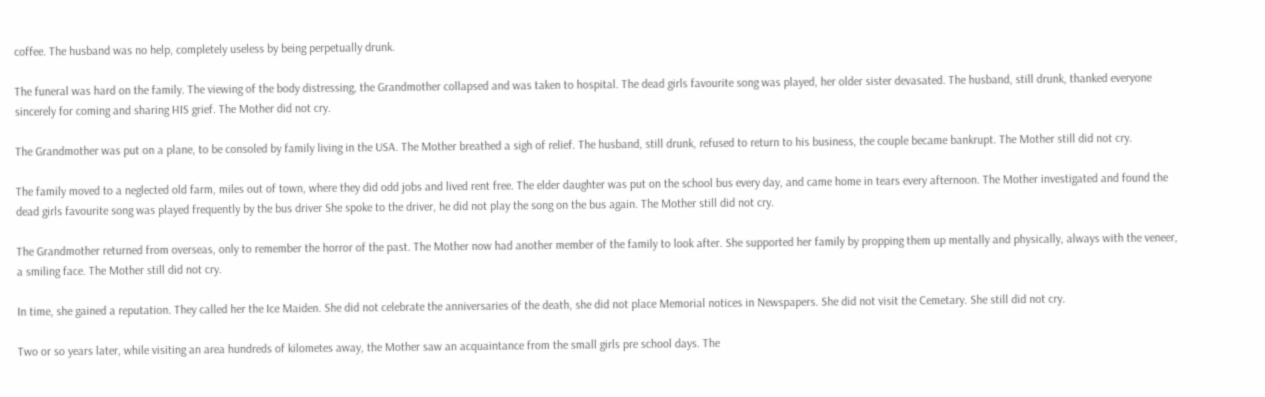coffee. The husband was no help, completely useless by being perpetually drunk.

The funeral was hard on the family. The viewing of the body distressing, the Grandmother collapsed and was taken to hospital. The dead girls favourite song was played, her older sister devasated. The husband, still drunk, thanked everyone sincerely for coming and sharing HIS grief. The Mother did not cry.

The Grandmother was put on a plane, to be consoled by family living in the USA. The Mother breathed a sigh of relief. The husband, still drunk, refused to return to his business, the couple became bankrupt. The Mother still did not cry.

The family moved to a neglected old farm, miles out of town, where they did odd jobs and lived rent free. The elder daughter was put on the school bus every day, and came home in tears every afternoon. The Mother investigated and found the dead girls favourite song was played frequently by the bus driver She spoke to the driver, he did not play the song on the bus again. The Mother still did not cry.

The Grandmother returned from overseas, only to remember the horror of the past. The Mother now had another member of the family to look after. She supported her family by propping them up mentally and physically, always with the veneer, a smiling face. The Mother still did not cry.

In time, she gained a reputation. They called her the Ice Maiden. She did not celebrate the anniversaries of the death, she did not place Memorial notices in Newspapers. She did not visit the Cemetary. She still did not cry.

Two or so years later, while visiting an area hundreds of kilometes away, the Mother saw an acquaintance from the small girls pre school days. The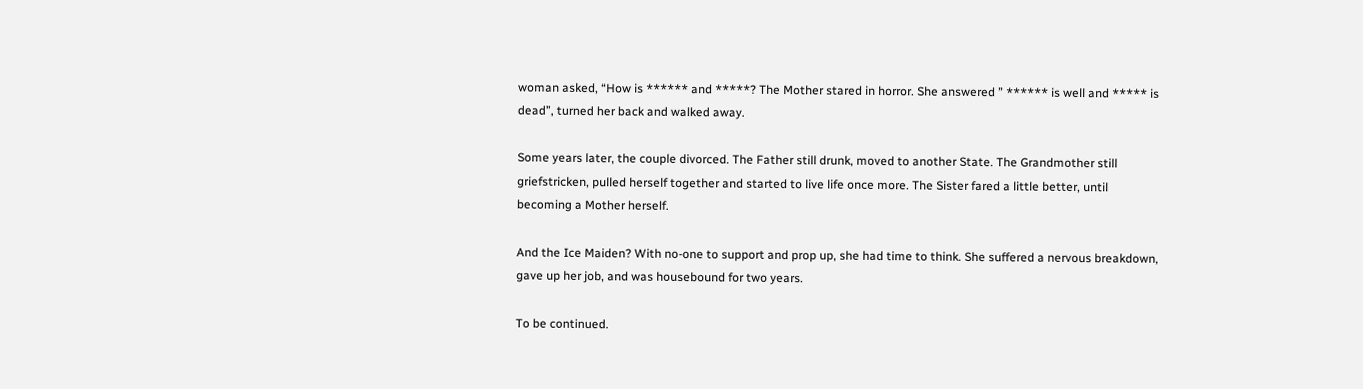woman asked, “How is ****** and *****? The Mother stared in horror. She answered ” ****** is well and ***** is dead”, turned her back and walked away.

Some years later, the couple divorced. The Father still drunk, moved to another State. The Grandmother still griefstricken, pulled herself together and started to live life once more. The Sister fared a little better, until becoming a Mother herself.

And the Ice Maiden? With no-one to support and prop up, she had time to think. She suffered a nervous breakdown, gave up her job, and was housebound for two years.

To be continued.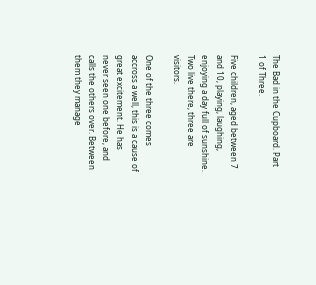The Bad in the Cupboard. Part 1 of Three.

Five children, aged between 7 and 10, playing, laughing, enjoying a day full of sunshine. Two live there, three are visitors.

One of the three comes accross a well, this is a cause of great excitement. He has never seen one before, and calls the others over. Between them they manage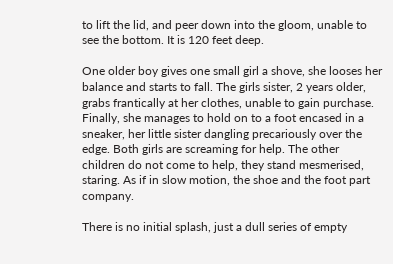to lift the lid, and peer down into the gloom, unable to see the bottom. It is 120 feet deep.

One older boy gives one small girl a shove, she looses her balance and starts to fall. The girls sister, 2 years older, grabs frantically at her clothes, unable to gain purchase. Finally, she manages to hold on to a foot encased in a sneaker, her little sister dangling precariously over the edge. Both girls are screaming for help. The other children do not come to help, they stand mesmerised, staring. As if in slow motion, the shoe and the foot part company.

There is no initial splash, just a dull series of empty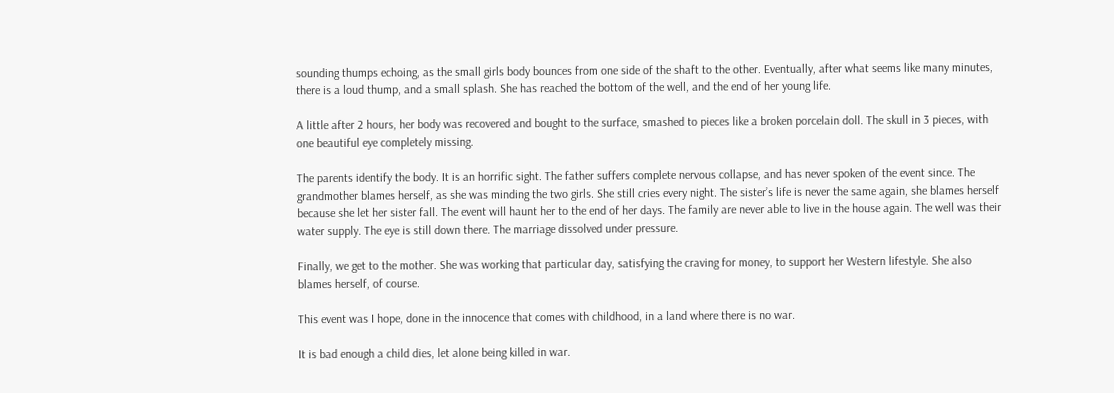sounding thumps echoing, as the small girls body bounces from one side of the shaft to the other. Eventually, after what seems like many minutes, there is a loud thump, and a small splash. She has reached the bottom of the well, and the end of her young life.

A little after 2 hours, her body was recovered and bought to the surface, smashed to pieces like a broken porcelain doll. The skull in 3 pieces, with one beautiful eye completely missing.

The parents identify the body. It is an horrific sight. The father suffers complete nervous collapse, and has never spoken of the event since. The grandmother blames herself, as she was minding the two girls. She still cries every night. The sister’s life is never the same again, she blames herself because she let her sister fall. The event will haunt her to the end of her days. The family are never able to live in the house again. The well was their water supply. The eye is still down there. The marriage dissolved under pressure.

Finally, we get to the mother. She was working that particular day, satisfying the craving for money, to support her Western lifestyle. She also blames herself, of course.

This event was I hope, done in the innocence that comes with childhood, in a land where there is no war.

It is bad enough a child dies, let alone being killed in war.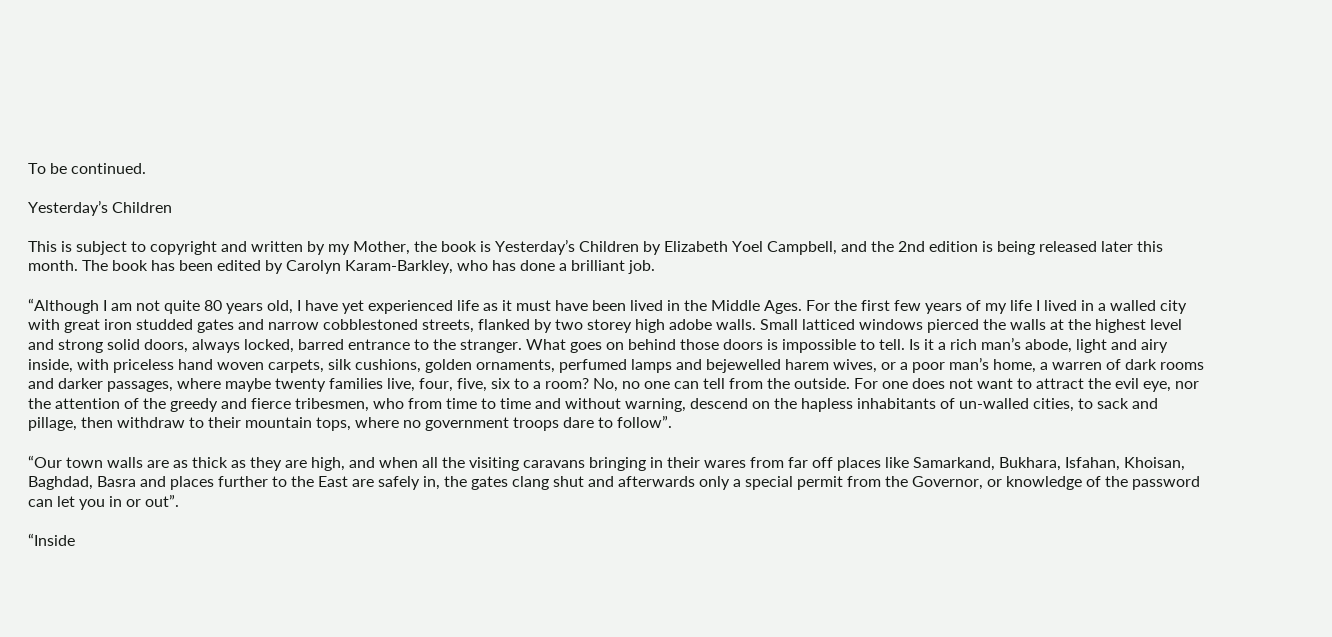To be continued.

Yesterday’s Children

This is subject to copyright and written by my Mother, the book is Yesterday’s Children by Elizabeth Yoel Campbell, and the 2nd edition is being released later this month. The book has been edited by Carolyn Karam-Barkley, who has done a brilliant job.

“Although I am not quite 80 years old, I have yet experienced life as it must have been lived in the Middle Ages. For the first few years of my life I lived in a walled city with great iron studded gates and narrow cobblestoned streets, flanked by two storey high adobe walls. Small latticed windows pierced the walls at the highest level and strong solid doors, always locked, barred entrance to the stranger. What goes on behind those doors is impossible to tell. Is it a rich man’s abode, light and airy inside, with priceless hand woven carpets, silk cushions, golden ornaments, perfumed lamps and bejewelled harem wives, or a poor man’s home, a warren of dark rooms and darker passages, where maybe twenty families live, four, five, six to a room? No, no one can tell from the outside. For one does not want to attract the evil eye, nor the attention of the greedy and fierce tribesmen, who from time to time and without warning, descend on the hapless inhabitants of un-walled cities, to sack and pillage, then withdraw to their mountain tops, where no government troops dare to follow”.

“Our town walls are as thick as they are high, and when all the visiting caravans bringing in their wares from far off places like Samarkand, Bukhara, Isfahan, Khoisan, Baghdad, Basra and places further to the East are safely in, the gates clang shut and afterwards only a special permit from the Governor, or knowledge of the password can let you in or out”.

“Inside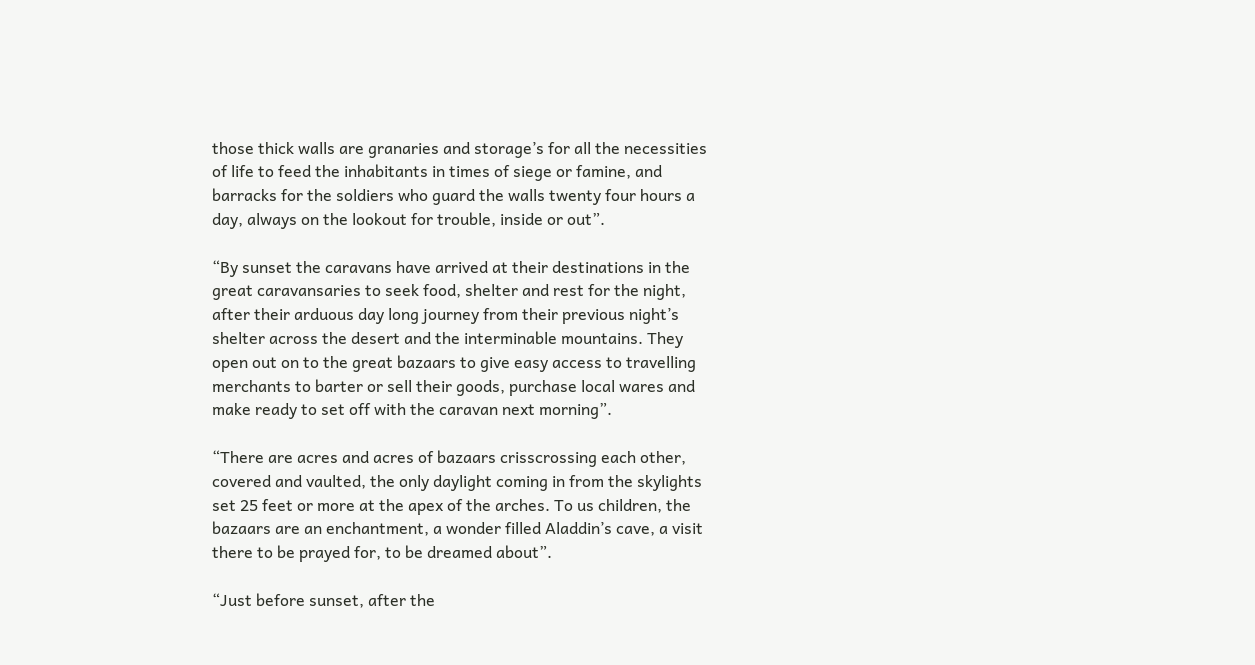those thick walls are granaries and storage’s for all the necessities of life to feed the inhabitants in times of siege or famine, and barracks for the soldiers who guard the walls twenty four hours a day, always on the lookout for trouble, inside or out”.

“By sunset the caravans have arrived at their destinations in the great caravansaries to seek food, shelter and rest for the night, after their arduous day long journey from their previous night’s shelter across the desert and the interminable mountains. They open out on to the great bazaars to give easy access to travelling merchants to barter or sell their goods, purchase local wares and make ready to set off with the caravan next morning”.

“There are acres and acres of bazaars crisscrossing each other, covered and vaulted, the only daylight coming in from the skylights set 25 feet or more at the apex of the arches. To us children, the bazaars are an enchantment, a wonder filled Aladdin’s cave, a visit there to be prayed for, to be dreamed about”.

“Just before sunset, after the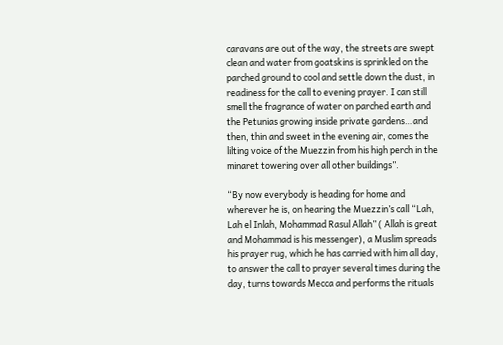caravans are out of the way, the streets are swept clean and water from goatskins is sprinkled on the parched ground to cool and settle down the dust, in readiness for the call to evening prayer. I can still smell the fragrance of water on parched earth and the Petunias growing inside private gardens…and then, thin and sweet in the evening air, comes the lilting voice of the Muezzin from his high perch in the minaret towering over all other buildings”.

“By now everybody is heading for home and wherever he is, on hearing the Muezzin’s call “Lah, Lah el Inlah, Mohammad Rasul Allah” ( Allah is great and Mohammad is his messenger), a Muslim spreads his prayer rug, which he has carried with him all day, to answer the call to prayer several times during the day, turns towards Mecca and performs the rituals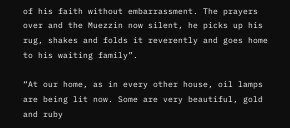of his faith without embarrassment. The prayers over and the Muezzin now silent, he picks up his rug, shakes and folds it reverently and goes home to his waiting family”.

“At our home, as in every other house, oil lamps are being lit now. Some are very beautiful, gold and ruby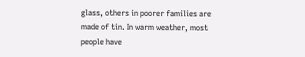glass, others in poorer families are made of tin. In warm weather, most people have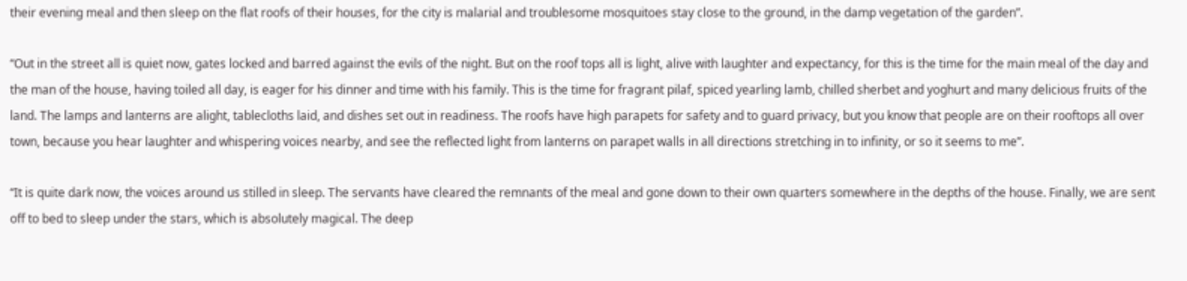their evening meal and then sleep on the flat roofs of their houses, for the city is malarial and troublesome mosquitoes stay close to the ground, in the damp vegetation of the garden”.

“Out in the street all is quiet now, gates locked and barred against the evils of the night. But on the roof tops all is light, alive with laughter and expectancy, for this is the time for the main meal of the day and the man of the house, having toiled all day, is eager for his dinner and time with his family. This is the time for fragrant pilaf, spiced yearling lamb, chilled sherbet and yoghurt and many delicious fruits of the land. The lamps and lanterns are alight, tablecloths laid, and dishes set out in readiness. The roofs have high parapets for safety and to guard privacy, but you know that people are on their rooftops all over town, because you hear laughter and whispering voices nearby, and see the reflected light from lanterns on parapet walls in all directions stretching in to infinity, or so it seems to me”.

“It is quite dark now, the voices around us stilled in sleep. The servants have cleared the remnants of the meal and gone down to their own quarters somewhere in the depths of the house. Finally, we are sent off to bed to sleep under the stars, which is absolutely magical. The deep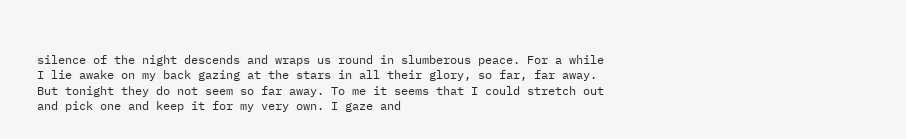silence of the night descends and wraps us round in slumberous peace. For a while I lie awake on my back gazing at the stars in all their glory, so far, far away. But tonight they do not seem so far away. To me it seems that I could stretch out and pick one and keep it for my very own. I gaze and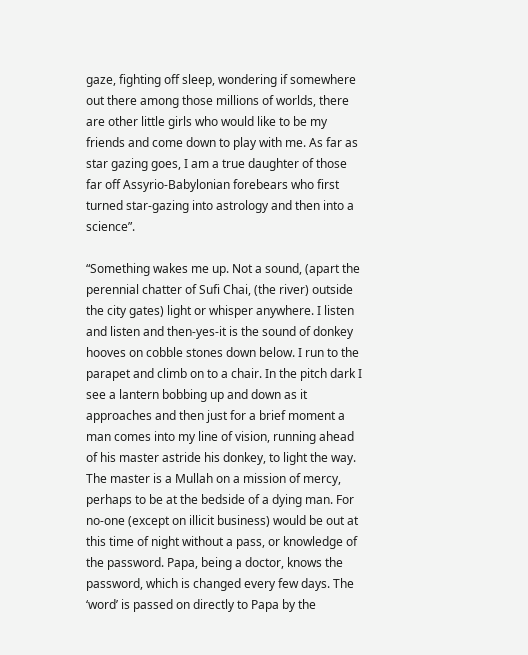gaze, fighting off sleep, wondering if somewhere out there among those millions of worlds, there are other little girls who would like to be my friends and come down to play with me. As far as star gazing goes, I am a true daughter of those far off Assyrio-Babylonian forebears who first turned star-gazing into astrology and then into a science”.

“Something wakes me up. Not a sound, (apart the perennial chatter of Sufi Chai, (the river) outside the city gates) light or whisper anywhere. I listen and listen and then-yes-it is the sound of donkey hooves on cobble stones down below. I run to the parapet and climb on to a chair. In the pitch dark I see a lantern bobbing up and down as it approaches and then just for a brief moment a man comes into my line of vision, running ahead of his master astride his donkey, to light the way. The master is a Mullah on a mission of mercy, perhaps to be at the bedside of a dying man. For no-one (except on illicit business) would be out at this time of night without a pass, or knowledge of the password. Papa, being a doctor, knows the password, which is changed every few days. The ‘word’ is passed on directly to Papa by the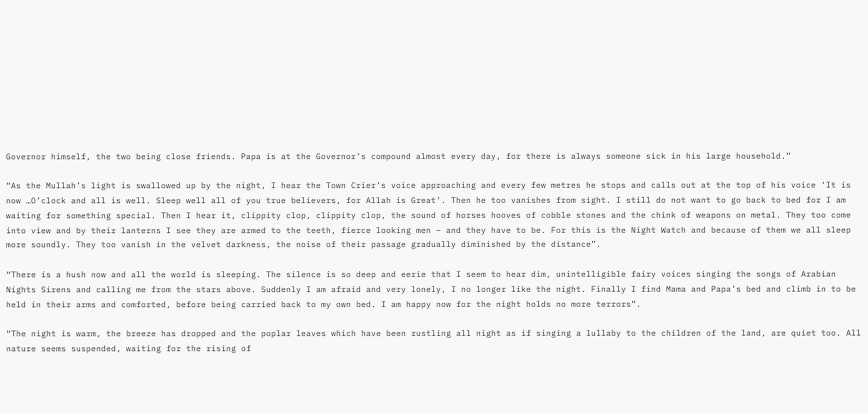Governor himself, the two being close friends. Papa is at the Governor’s compound almost every day, for there is always someone sick in his large household.”

“As the Mullah’s light is swallowed up by the night, I hear the Town Crier’s voice approaching and every few metres he stops and calls out at the top of his voice ‘It is now …O’clock and all is well. Sleep well all of you true believers, for Allah is Great’. Then he too vanishes from sight. I still do not want to go back to bed for I am waiting for something special. Then I hear it, clippity clop, clippity clop, the sound of horses hooves of cobble stones and the chink of weapons on metal. They too come into view and by their lanterns I see they are armed to the teeth, fierce looking men – and they have to be. For this is the Night Watch and because of them we all sleep more soundly. They too vanish in the velvet darkness, the noise of their passage gradually diminished by the distance”.

“There is a hush now and all the world is sleeping. The silence is so deep and eerie that I seem to hear dim, unintelligible fairy voices singing the songs of Arabian Nights Sirens and calling me from the stars above. Suddenly I am afraid and very lonely, I no longer like the night. Finally I find Mama and Papa’s bed and climb in to be held in their arms and comforted, before being carried back to my own bed. I am happy now for the night holds no more terrors”.

“The night is warm, the breeze has dropped and the poplar leaves which have been rustling all night as if singing a lullaby to the children of the land, are quiet too. All nature seems suspended, waiting for the rising of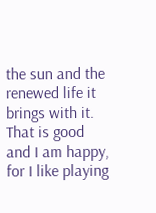the sun and the renewed life it brings with it. That is good and I am happy, for I like playing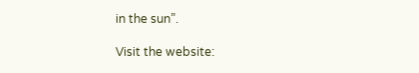in the sun”.

Visit the website: